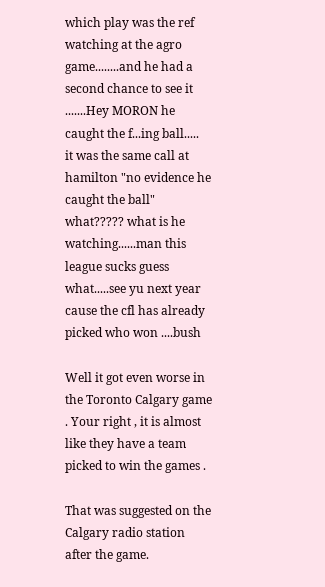which play was the ref watching at the agro game........and he had a second chance to see it .......Hey MORON he caught the f...ing ball.....
it was the same call at hamilton "no evidence he caught the ball" what????? what is he watching......man this league sucks guess what.....see yu next year cause the cfl has already picked who won ....bush

Well it got even worse in the Toronto Calgary game . Your right , it is almost like they have a team picked to win the games .

That was suggested on the Calgary radio station after the game.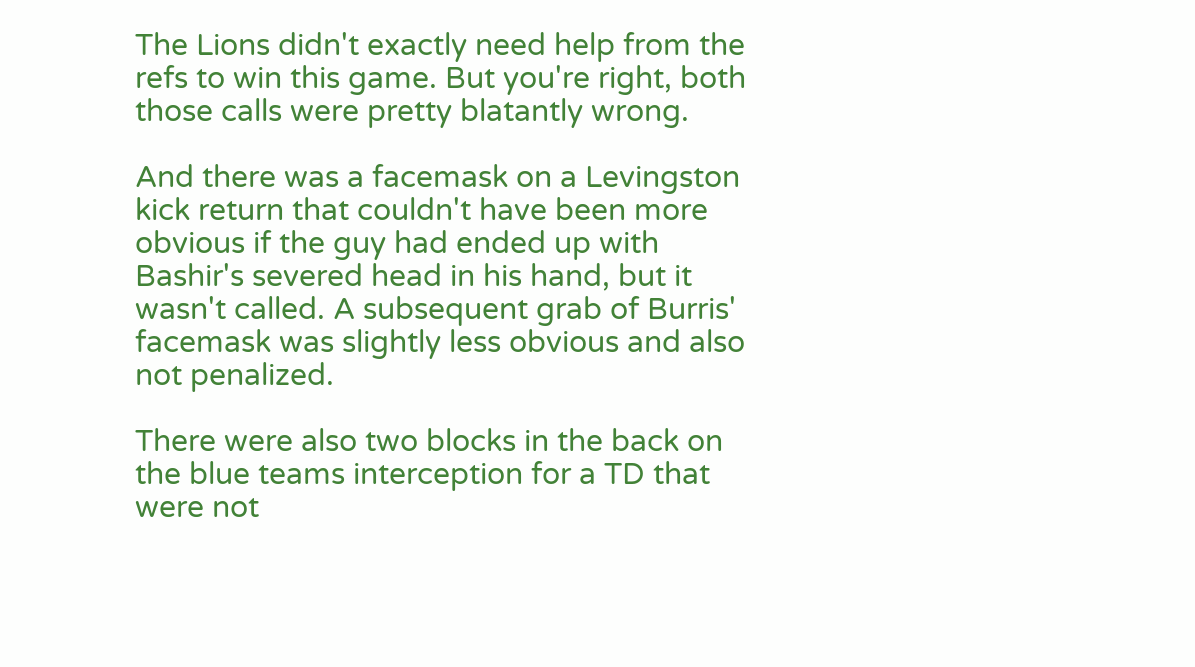The Lions didn't exactly need help from the refs to win this game. But you're right, both those calls were pretty blatantly wrong.

And there was a facemask on a Levingston kick return that couldn't have been more obvious if the guy had ended up with Bashir's severed head in his hand, but it wasn't called. A subsequent grab of Burris' facemask was slightly less obvious and also not penalized.

There were also two blocks in the back on the blue teams interception for a TD that were not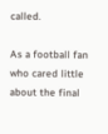called.

As a football fan who cared little about the final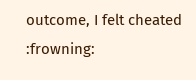outcome, I felt cheated :frowning: